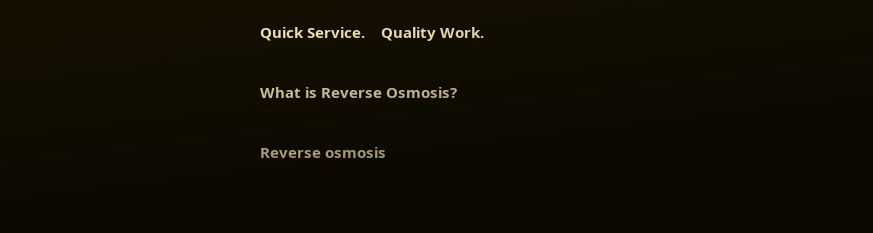Quick Service.    Quality Work.

What is Reverse Osmosis?

Reverse osmosis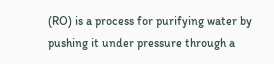(RO) is a process for purifying water by pushing it under pressure through a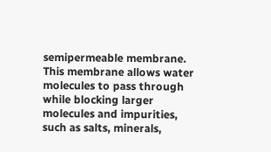semipermeable membrane. This membrane allows water molecules to pass through while blocking larger molecules and impurities, such as salts, minerals,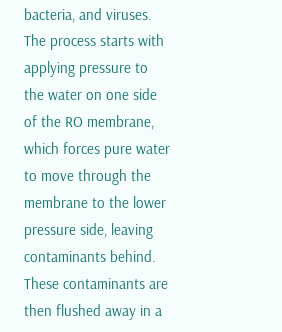bacteria, and viruses. The process starts with applying pressure to the water on one side of the RO membrane, which forces pure water to move through the membrane to the lower pressure side, leaving contaminants behind. These contaminants are then flushed away in a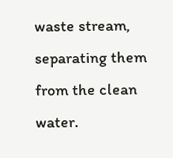waste stream, separating them from the clean water.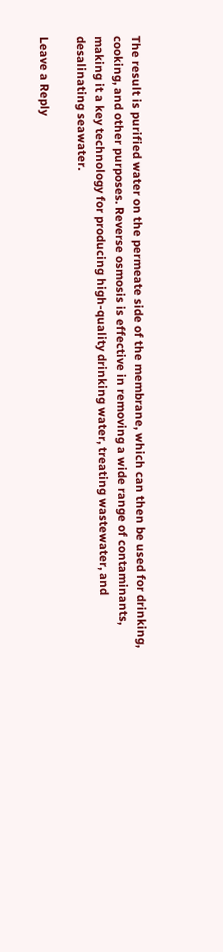The result is purified water on the permeate side of the membrane, which can then be used for drinking, cooking, and other purposes. Reverse osmosis is effective in removing a wide range of contaminants, making it a key technology for producing high-quality drinking water, treating wastewater, and desalinating seawater.

Leave a Reply